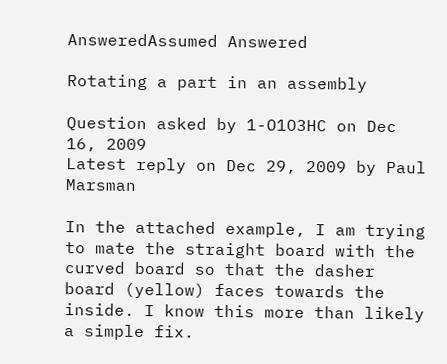AnsweredAssumed Answered

Rotating a part in an assembly

Question asked by 1-O1O3HC on Dec 16, 2009
Latest reply on Dec 29, 2009 by Paul Marsman

In the attached example, I am trying to mate the straight board with the curved board so that the dasher board (yellow) faces towards the inside. I know this more than likely a simple fix.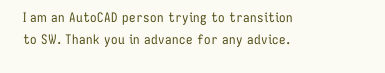I am an AutoCAD person trying to transition to SW. Thank you in advance for any advice.